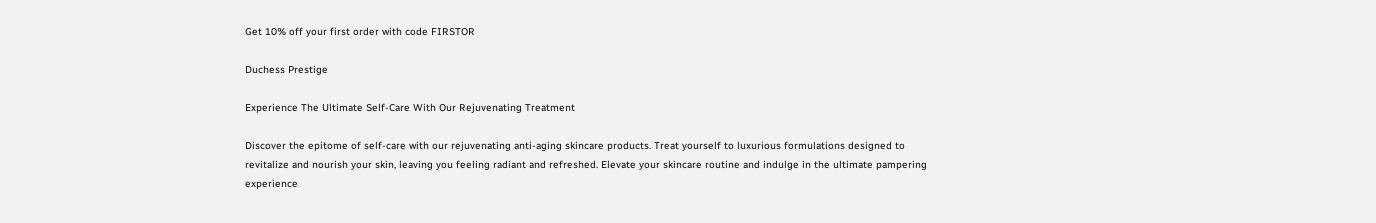Get 10% off your first order with code FIRSTOR

Duchess Prestige

Experience The Ultimate Self-Care With Our Rejuvenating Treatment

Discover the epitome of self-care with our rejuvenating anti-aging skincare products. Treat yourself to luxurious formulations designed to revitalize and nourish your skin, leaving you feeling radiant and refreshed. Elevate your skincare routine and indulge in the ultimate pampering experience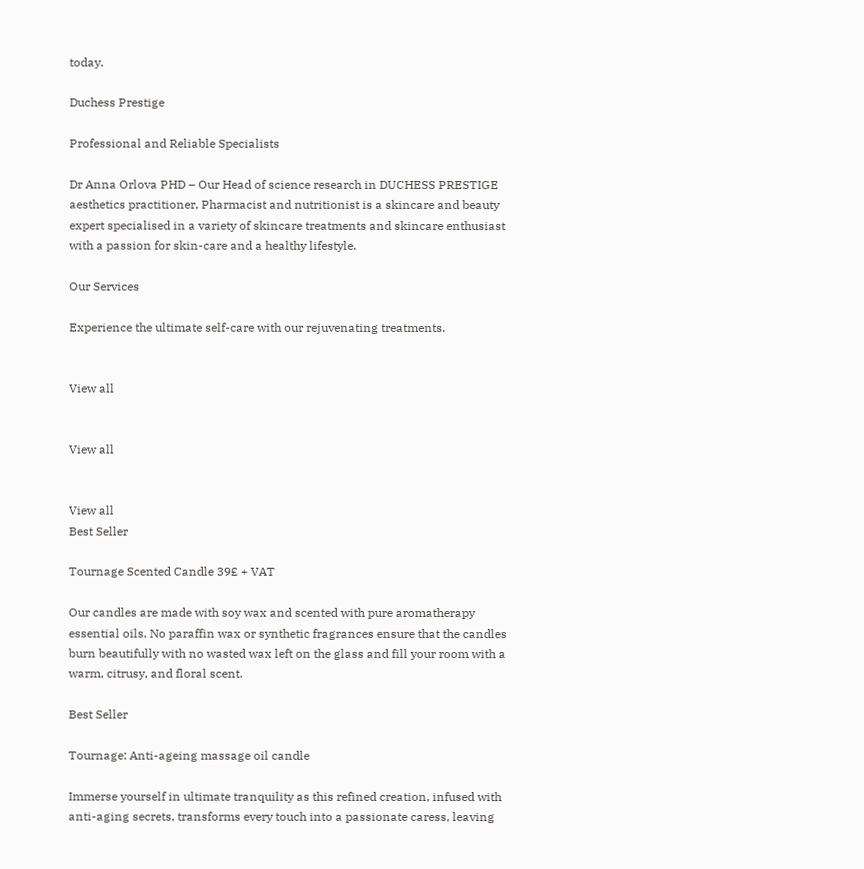today.

Duchess Prestige

Professional and Reliable Specialists

Dr Anna Orlova PHD – Our Head of science research in DUCHESS PRESTIGE aesthetics practitioner, Pharmacist and nutritionist is a skincare and beauty expert specialised in a variety of skincare treatments and skincare enthusiast with a passion for skin-care and a healthy lifestyle.

Our Services

Experience the ultimate self-care with our rejuvenating treatments.


View all


View all


View all
Best Seller

Tournage Scented Candle 39£ + VAT

Our candles are made with soy wax and scented with pure aromatherapy essential oils. No paraffin wax or synthetic fragrances ensure that the candles burn beautifully with no wasted wax left on the glass and fill your room with a warm, citrusy, and floral scent.

Best Seller

Tournage: Anti-ageing massage oil candle

Immerse yourself in ultimate tranquility as this refined creation, infused with anti-aging secrets, transforms every touch into a passionate caress, leaving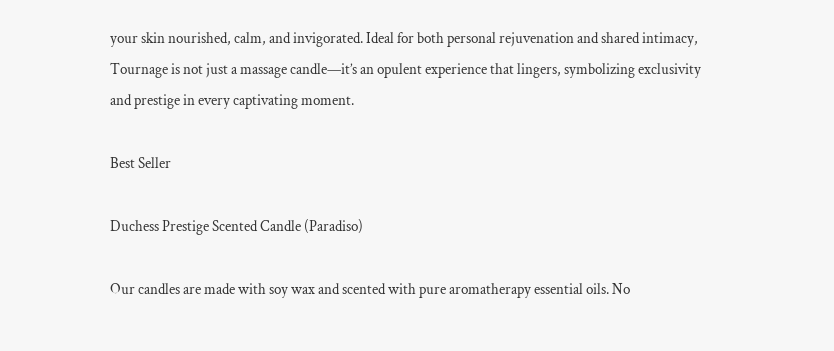your skin nourished, calm, and invigorated. Ideal for both personal rejuvenation and shared intimacy, Tournage is not just a massage candle—it’s an opulent experience that lingers, symbolizing exclusivity and prestige in every captivating moment.

Best Seller

Duchess Prestige Scented Candle (Paradiso)

Our candles are made with soy wax and scented with pure aromatherapy essential oils. No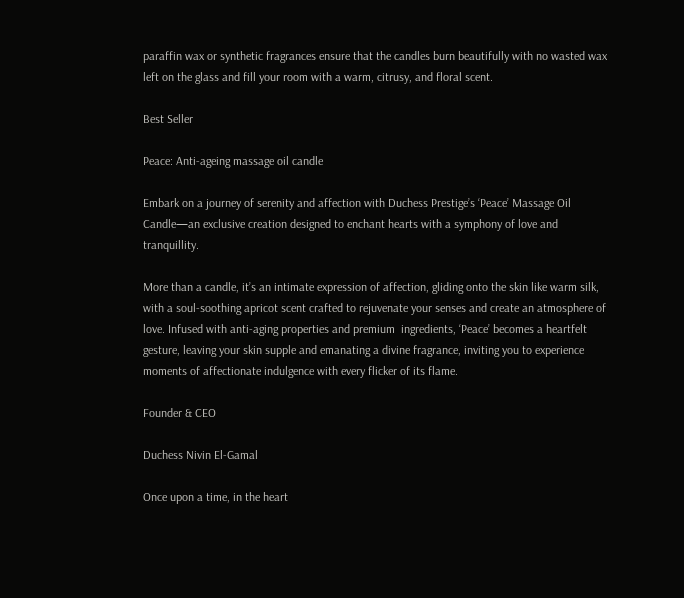paraffin wax or synthetic fragrances ensure that the candles burn beautifully with no wasted wax left on the glass and fill your room with a warm, citrusy, and floral scent.

Best Seller

Peace: Anti-ageing massage oil candle

Embark on a journey of serenity and affection with Duchess Prestige’s ‘Peace’ Massage Oil Candle—an exclusive creation designed to enchant hearts with a symphony of love and tranquillity.

More than a candle, it’s an intimate expression of affection, gliding onto the skin like warm silk, with a soul-soothing apricot scent crafted to rejuvenate your senses and create an atmosphere of love. Infused with anti-aging properties and premium  ingredients, ‘Peace’ becomes a heartfelt gesture, leaving your skin supple and emanating a divine fragrance, inviting you to experience moments of affectionate indulgence with every flicker of its flame.

Founder & CEO

Duchess Nivin El-Gamal

Once upon a time, in the heart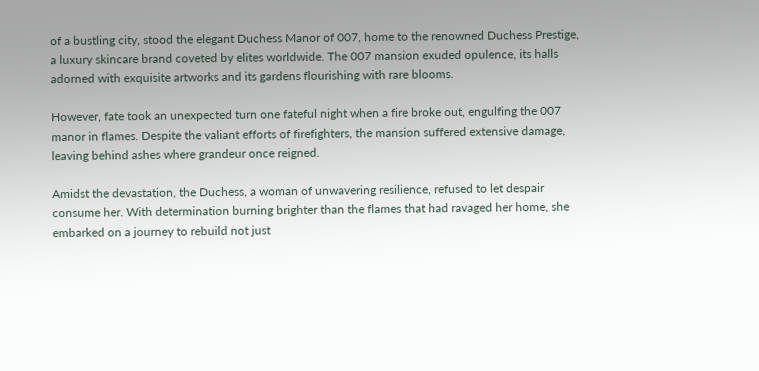of a bustling city, stood the elegant Duchess Manor of 007, home to the renowned Duchess Prestige, a luxury skincare brand coveted by elites worldwide. The 007 mansion exuded opulence, its halls adorned with exquisite artworks and its gardens flourishing with rare blooms.

However, fate took an unexpected turn one fateful night when a fire broke out, engulfing the 007 manor in flames. Despite the valiant efforts of firefighters, the mansion suffered extensive damage, leaving behind ashes where grandeur once reigned.

Amidst the devastation, the Duchess, a woman of unwavering resilience, refused to let despair consume her. With determination burning brighter than the flames that had ravaged her home, she embarked on a journey to rebuild not just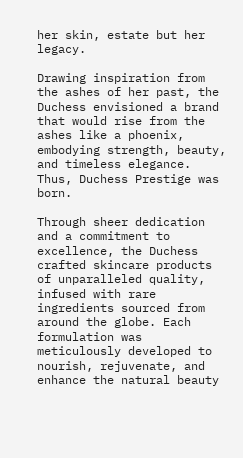her skin, estate but her legacy.

Drawing inspiration from the ashes of her past, the Duchess envisioned a brand that would rise from the ashes like a phoenix, embodying strength, beauty, and timeless elegance. Thus, Duchess Prestige was born.

Through sheer dedication and a commitment to excellence, the Duchess crafted skincare products of unparalleled quality, infused with rare ingredients sourced from around the globe. Each formulation was meticulously developed to nourish, rejuvenate, and enhance the natural beauty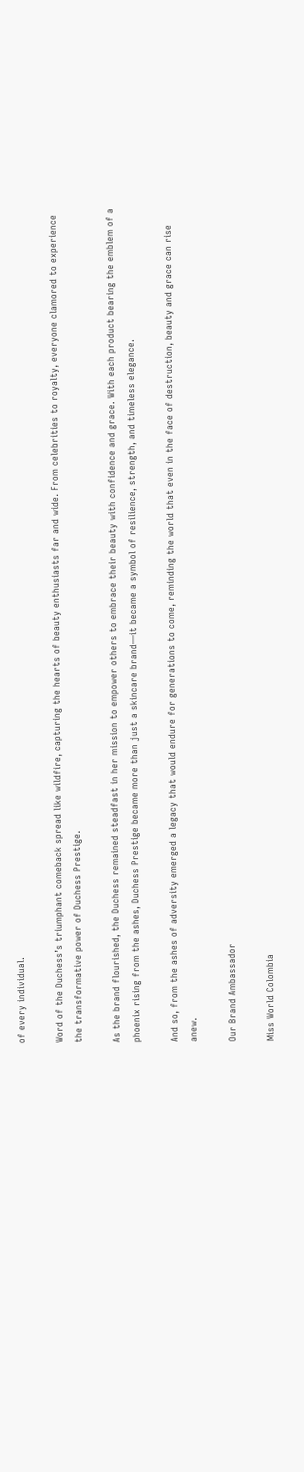of every individual.

Word of the Duchess’s triumphant comeback spread like wildfire, capturing the hearts of beauty enthusiasts far and wide. From celebrities to royalty, everyone clamored to experience the transformative power of Duchess Prestige.

As the brand flourished, the Duchess remained steadfast in her mission to empower others to embrace their beauty with confidence and grace. With each product bearing the emblem of a phoenix rising from the ashes, Duchess Prestige became more than just a skincare brand—it became a symbol of resilience, strength, and timeless elegance.

And so, from the ashes of adversity emerged a legacy that would endure for generations to come, reminding the world that even in the face of destruction, beauty and grace can rise anew.

Our Brand Ambassador

Miss World Colombia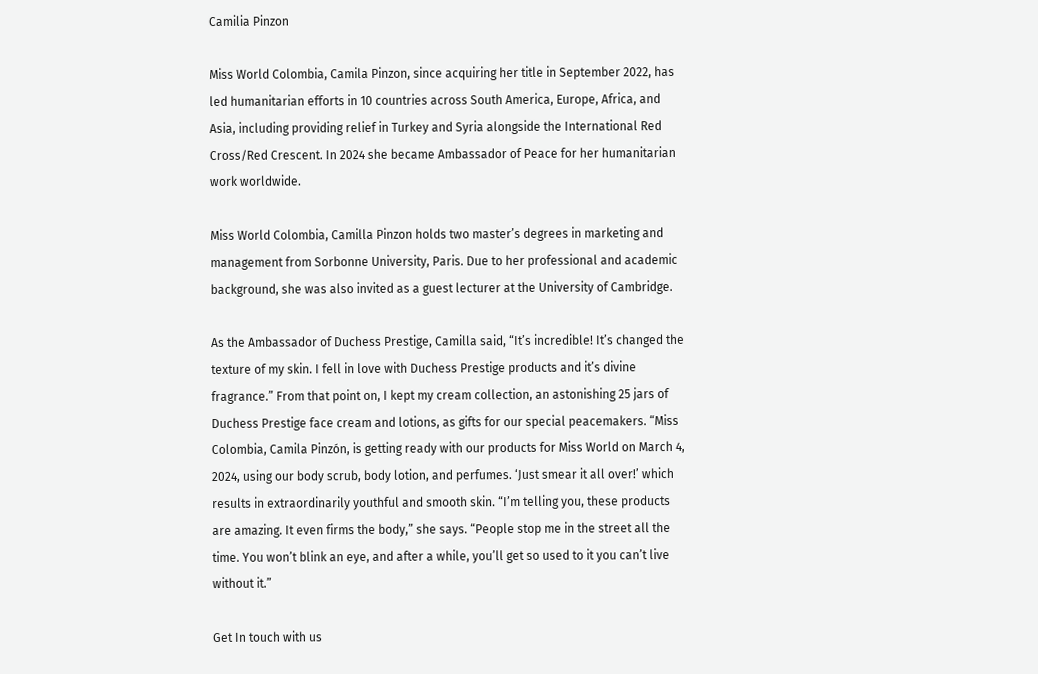Camilia Pinzon

Miss World Colombia, Camila Pinzon, since acquiring her title in September 2022, has led humanitarian efforts in 10 countries across South America, Europe, Africa, and Asia, including providing relief in Turkey and Syria alongside the International Red Cross/Red Crescent. In 2024 she became Ambassador of Peace for her humanitarian work worldwide.

Miss World Colombia, Camilla Pinzon holds two master’s degrees in marketing and management from Sorbonne University, Paris. Due to her professional and academic background, she was also invited as a guest lecturer at the University of Cambridge.

As the Ambassador of Duchess Prestige, Camilla said, “It’s incredible! It’s changed the texture of my skin. I fell in love with Duchess Prestige products and it’s divine fragrance.” From that point on, I kept my cream collection, an astonishing 25 jars of Duchess Prestige face cream and lotions, as gifts for our special peacemakers. “Miss Colombia, Camila Pinzón, is getting ready with our products for Miss World on March 4, 2024, using our body scrub, body lotion, and perfumes. ‘Just smear it all over!’ which results in extraordinarily youthful and smooth skin. “I’m telling you, these products are amazing. It even firms the body,” she says. “People stop me in the street all the time. You won’t blink an eye, and after a while, you’ll get so used to it you can’t live without it.”

Get In touch with us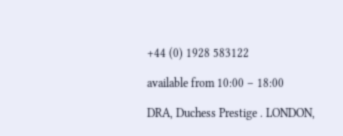+44 (0) 1928 583122

available from 10:00 – 18:00

DRA, Duchess Prestige . LONDON,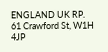ENGLAND UK RP.
61 Crawford St, W1H 4JP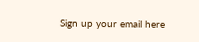Sign up your email here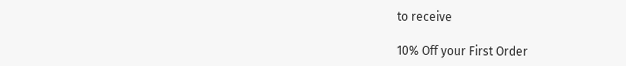to receive

10% Off your First Order